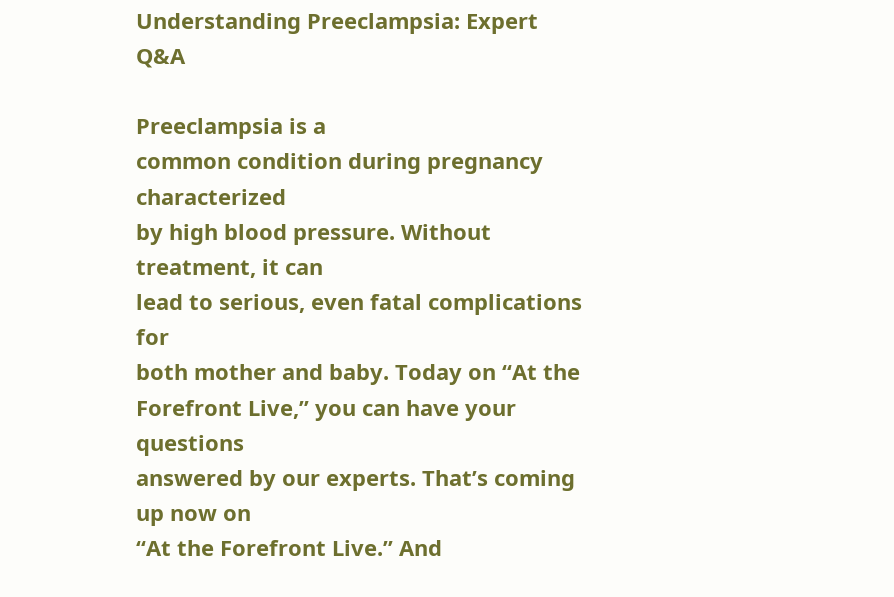Understanding Preeclampsia: Expert Q&A

Preeclampsia is a
common condition during pregnancy characterized
by high blood pressure. Without treatment, it can
lead to serious, even fatal complications for
both mother and baby. Today on “At the
Forefront Live,” you can have your questions
answered by our experts. That’s coming up now on
“At the Forefront Live.” And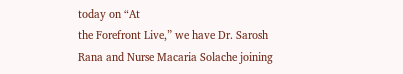today on “At
the Forefront Live,” we have Dr. Sarosh
Rana and Nurse Macaria Solache joining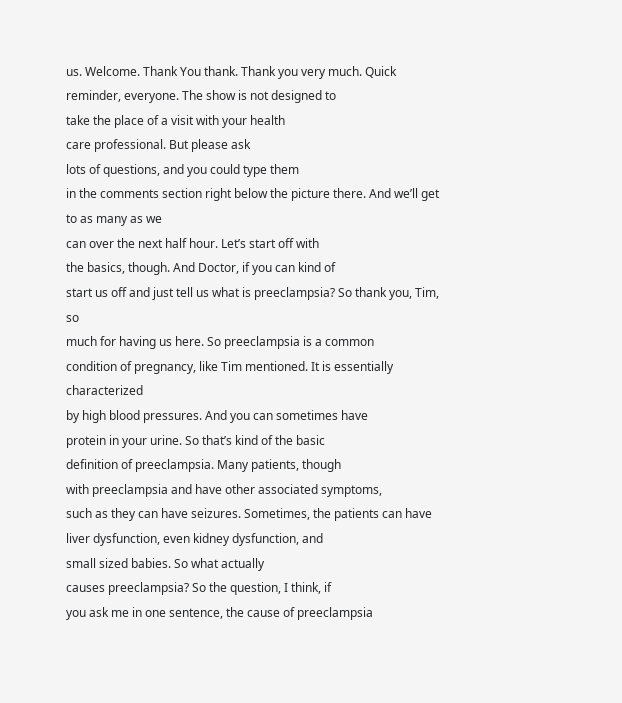us. Welcome. Thank You thank. Thank you very much. Quick reminder, everyone. The show is not designed to
take the place of a visit with your health
care professional. But please ask
lots of questions, and you could type them
in the comments section right below the picture there. And we’ll get to as many as we
can over the next half hour. Let’s start off with
the basics, though. And Doctor, if you can kind of
start us off and just tell us what is preeclampsia? So thank you, Tim, so
much for having us here. So preeclampsia is a common
condition of pregnancy, like Tim mentioned. It is essentially characterized
by high blood pressures. And you can sometimes have
protein in your urine. So that’s kind of the basic
definition of preeclampsia. Many patients, though
with preeclampsia and have other associated symptoms,
such as they can have seizures. Sometimes, the patients can have
liver dysfunction, even kidney dysfunction, and
small sized babies. So what actually
causes preeclampsia? So the question, I think, if
you ask me in one sentence, the cause of preeclampsia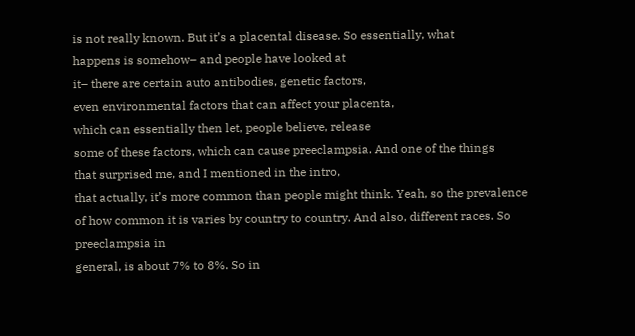is not really known. But it’s a placental disease. So essentially, what
happens is somehow– and people have looked at
it– there are certain auto antibodies, genetic factors,
even environmental factors that can affect your placenta,
which can essentially then let, people believe, release
some of these factors, which can cause preeclampsia. And one of the things
that surprised me, and I mentioned in the intro,
that actually, it’s more common than people might think. Yeah, so the prevalence
of how common it is varies by country to country. And also, different races. So preeclampsia in
general, is about 7% to 8%. So in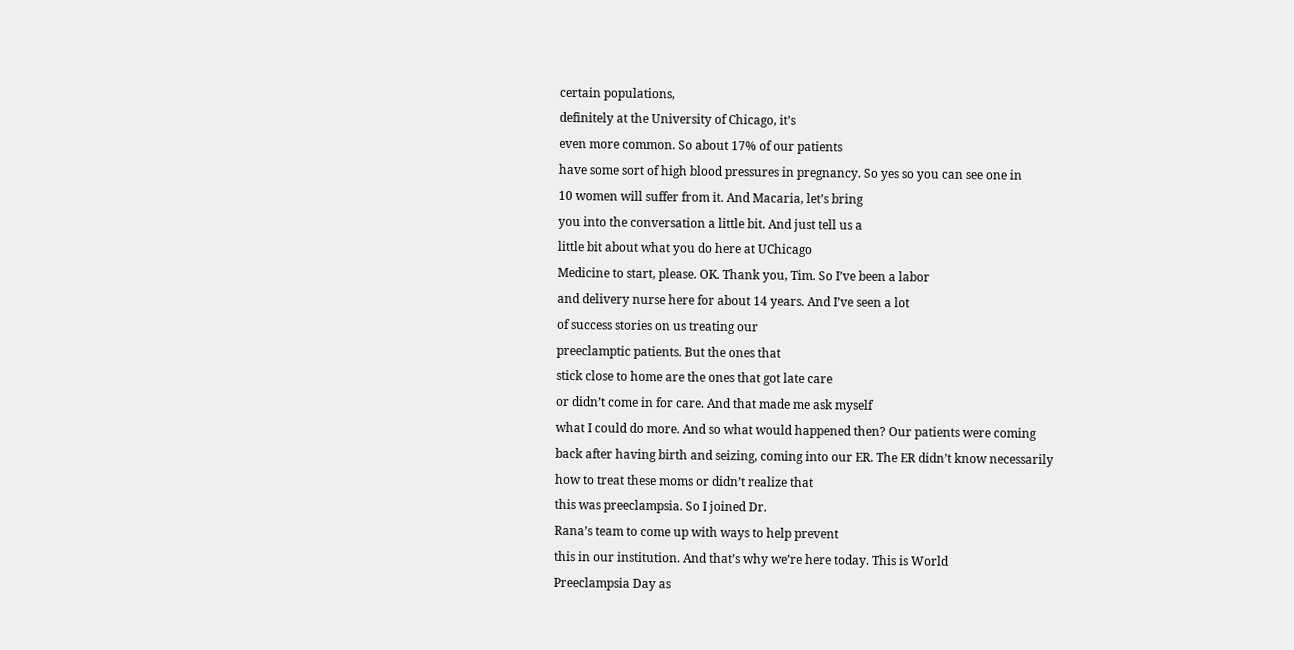certain populations,
definitely at the University of Chicago, it’s
even more common. So about 17% of our patients
have some sort of high blood pressures in pregnancy. So yes so you can see one in
10 women will suffer from it. And Macaria, let’s bring
you into the conversation a little bit. And just tell us a
little bit about what you do here at UChicago
Medicine to start, please. OK. Thank you, Tim. So I’ve been a labor
and delivery nurse here for about 14 years. And I’ve seen a lot
of success stories on us treating our
preeclamptic patients. But the ones that
stick close to home are the ones that got late care
or didn’t come in for care. And that made me ask myself
what I could do more. And so what would happened then? Our patients were coming
back after having birth and seizing, coming into our ER. The ER didn’t know necessarily
how to treat these moms or didn’t realize that
this was preeclampsia. So I joined Dr.
Rana’s team to come up with ways to help prevent
this in our institution. And that’s why we’re here today. This is World
Preeclampsia Day as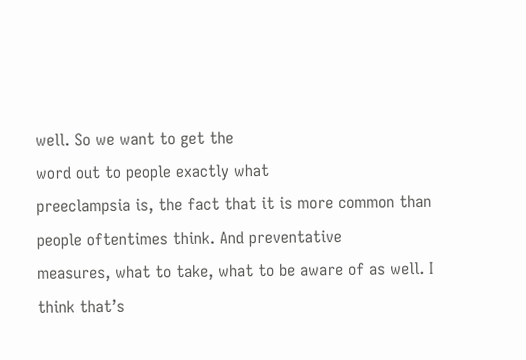well. So we want to get the
word out to people exactly what
preeclampsia is, the fact that it is more common than
people oftentimes think. And preventative
measures, what to take, what to be aware of as well. I think that’s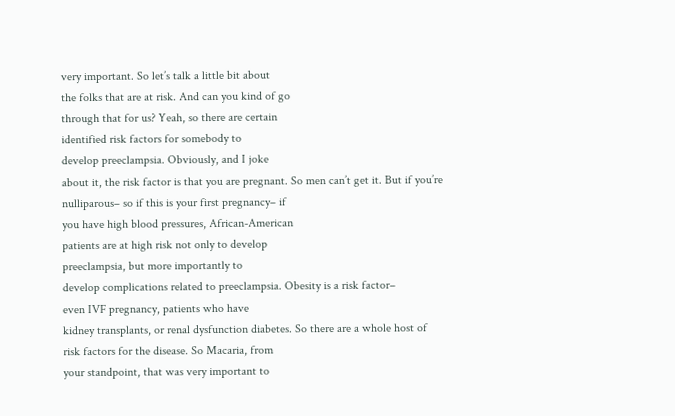very important. So let’s talk a little bit about
the folks that are at risk. And can you kind of go
through that for us? Yeah, so there are certain
identified risk factors for somebody to
develop preeclampsia. Obviously, and I joke
about it, the risk factor is that you are pregnant. So men can’t get it. But if you’re
nulliparous– so if this is your first pregnancy– if
you have high blood pressures, African-American
patients are at high risk not only to develop
preeclampsia, but more importantly to
develop complications related to preeclampsia. Obesity is a risk factor–
even IVF pregnancy, patients who have
kidney transplants, or renal dysfunction diabetes. So there are a whole host of
risk factors for the disease. So Macaria, from
your standpoint, that was very important to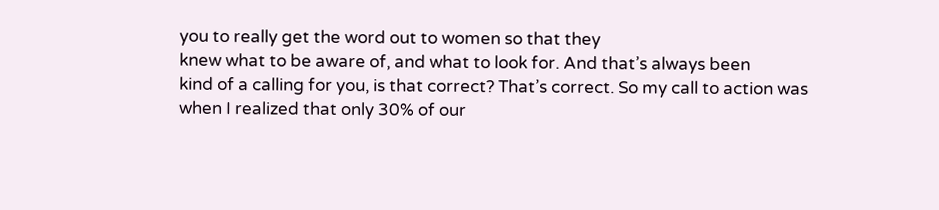you to really get the word out to women so that they
knew what to be aware of, and what to look for. And that’s always been
kind of a calling for you, is that correct? That’s correct. So my call to action was
when I realized that only 30% of our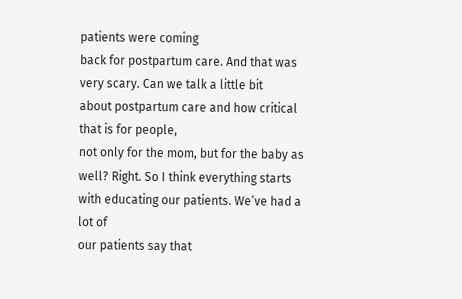patients were coming
back for postpartum care. And that was very scary. Can we talk a little bit
about postpartum care and how critical that is for people,
not only for the mom, but for the baby as well? Right. So I think everything starts
with educating our patients. We’ve had a lot of
our patients say that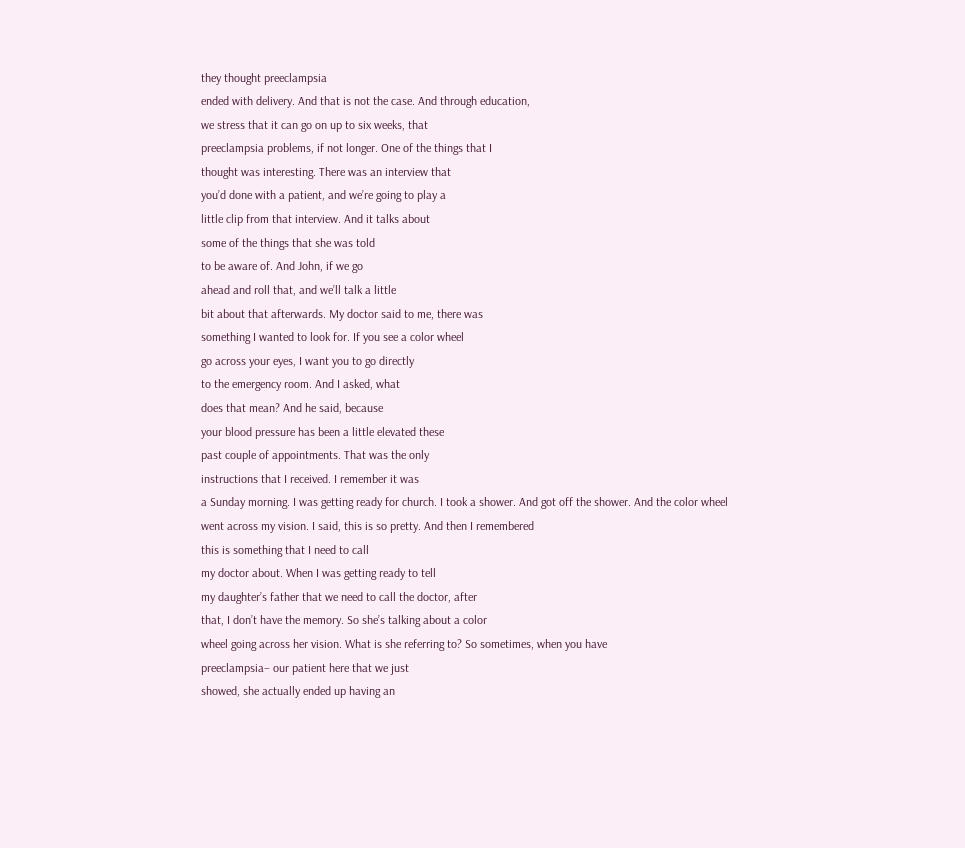they thought preeclampsia
ended with delivery. And that is not the case. And through education,
we stress that it can go on up to six weeks, that
preeclampsia problems, if not longer. One of the things that I
thought was interesting. There was an interview that
you’d done with a patient, and we’re going to play a
little clip from that interview. And it talks about
some of the things that she was told
to be aware of. And John, if we go
ahead and roll that, and we’ll talk a little
bit about that afterwards. My doctor said to me, there was
something I wanted to look for. If you see a color wheel
go across your eyes, I want you to go directly
to the emergency room. And I asked, what
does that mean? And he said, because
your blood pressure has been a little elevated these
past couple of appointments. That was the only
instructions that I received. I remember it was
a Sunday morning. I was getting ready for church. I took a shower. And got off the shower. And the color wheel
went across my vision. I said, this is so pretty. And then I remembered
this is something that I need to call
my doctor about. When I was getting ready to tell
my daughter’s father that we need to call the doctor, after
that, I don’t have the memory. So she’s talking about a color
wheel going across her vision. What is she referring to? So sometimes, when you have
preeclampsia– our patient here that we just
showed, she actually ended up having an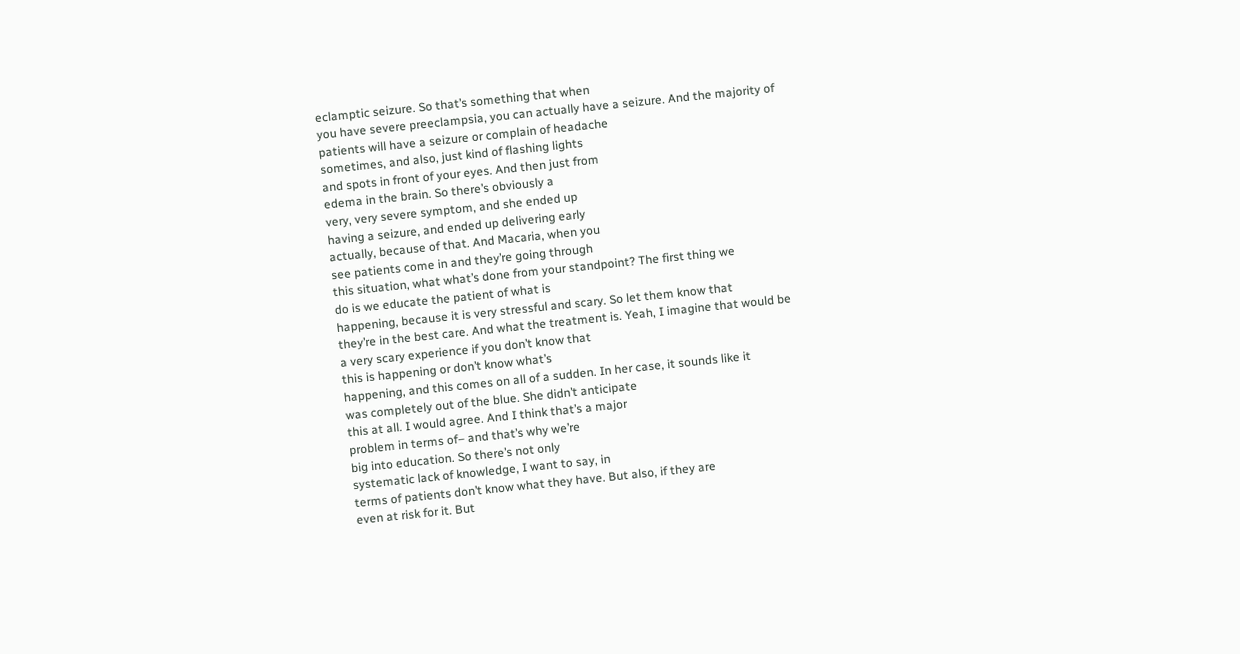eclamptic seizure. So that’s something that when
you have severe preeclampsia, you can actually have a seizure. And the majority of
patients will have a seizure or complain of headache
sometimes, and also, just kind of flashing lights
and spots in front of your eyes. And then just from
edema in the brain. So there’s obviously a
very, very severe symptom, and she ended up
having a seizure, and ended up delivering early
actually, because of that. And Macaria, when you
see patients come in and they’re going through
this situation, what what’s done from your standpoint? The first thing we
do is we educate the patient of what is
happening, because it is very stressful and scary. So let them know that
they’re in the best care. And what the treatment is. Yeah, I imagine that would be
a very scary experience if you don’t know that
this is happening or don’t know what’s
happening, and this comes on all of a sudden. In her case, it sounds like it
was completely out of the blue. She didn’t anticipate
this at all. I would agree. And I think that’s a major
problem in terms of– and that’s why we’re
big into education. So there’s not only
systematic lack of knowledge, I want to say, in
terms of patients don’t know what they have. But also, if they are
even at risk for it. But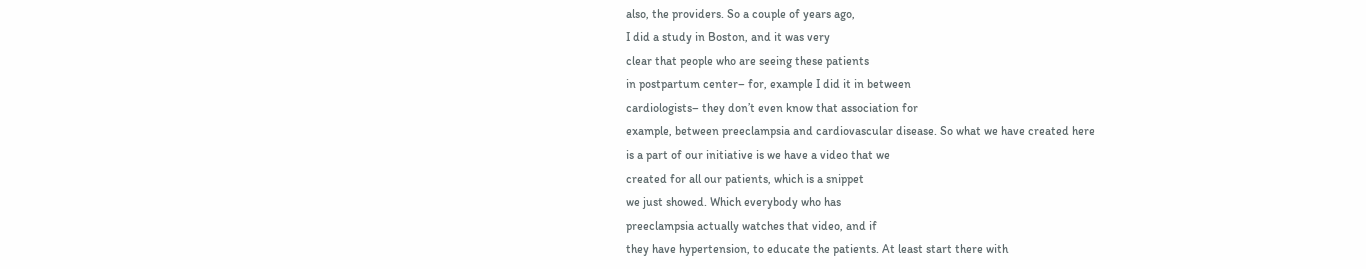also, the providers. So a couple of years ago,
I did a study in Boston, and it was very
clear that people who are seeing these patients
in postpartum center– for, example I did it in between
cardiologists– they don’t even know that association for
example, between preeclampsia and cardiovascular disease. So what we have created here
is a part of our initiative is we have a video that we
created for all our patients, which is a snippet
we just showed. Which everybody who has
preeclampsia actually watches that video, and if
they have hypertension, to educate the patients. At least start there with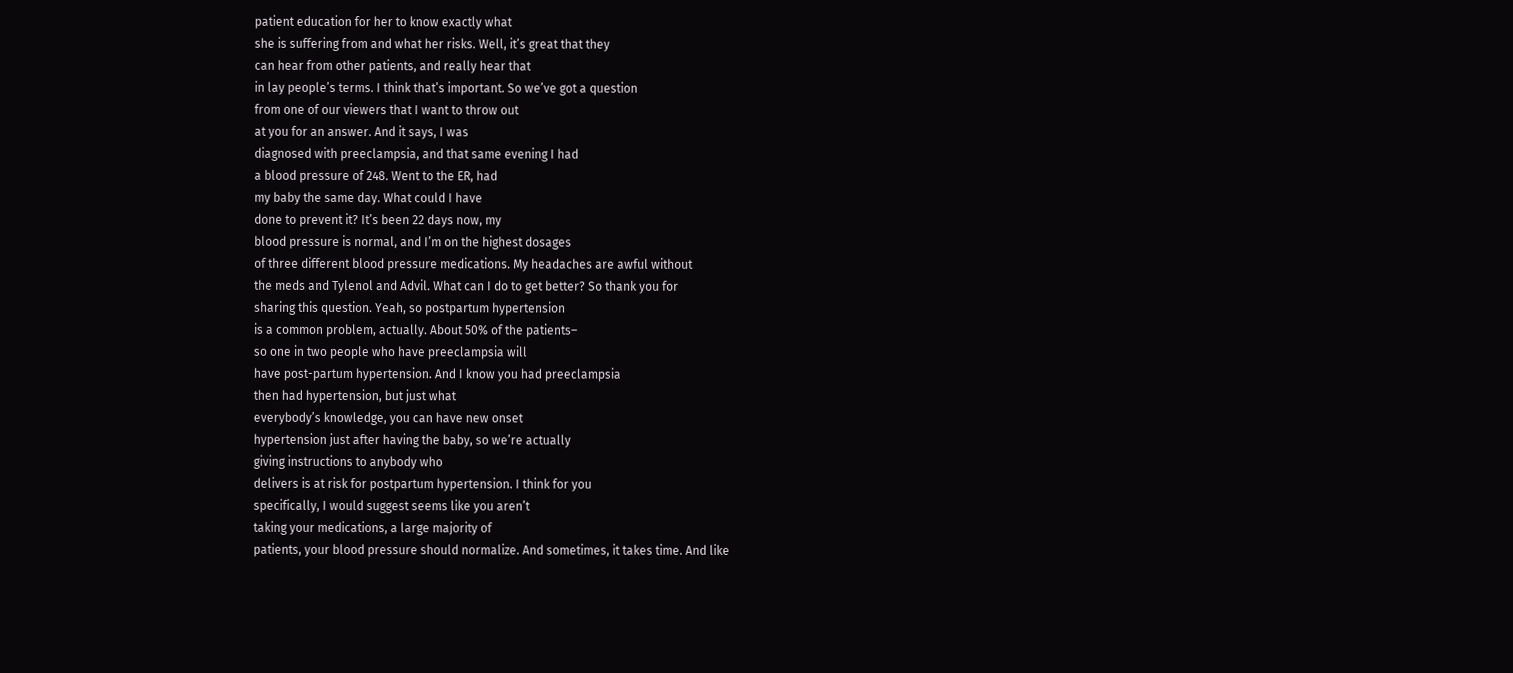patient education for her to know exactly what
she is suffering from and what her risks. Well, it’s great that they
can hear from other patients, and really hear that
in lay people’s terms. I think that’s important. So we’ve got a question
from one of our viewers that I want to throw out
at you for an answer. And it says, I was
diagnosed with preeclampsia, and that same evening I had
a blood pressure of 248. Went to the ER, had
my baby the same day. What could I have
done to prevent it? It’s been 22 days now, my
blood pressure is normal, and I’m on the highest dosages
of three different blood pressure medications. My headaches are awful without
the meds and Tylenol and Advil. What can I do to get better? So thank you for
sharing this question. Yeah, so postpartum hypertension
is a common problem, actually. About 50% of the patients–
so one in two people who have preeclampsia will
have post-partum hypertension. And I know you had preeclampsia
then had hypertension, but just what
everybody’s knowledge, you can have new onset
hypertension just after having the baby, so we’re actually
giving instructions to anybody who
delivers is at risk for postpartum hypertension. I think for you
specifically, I would suggest seems like you aren’t
taking your medications, a large majority of
patients, your blood pressure should normalize. And sometimes, it takes time. And like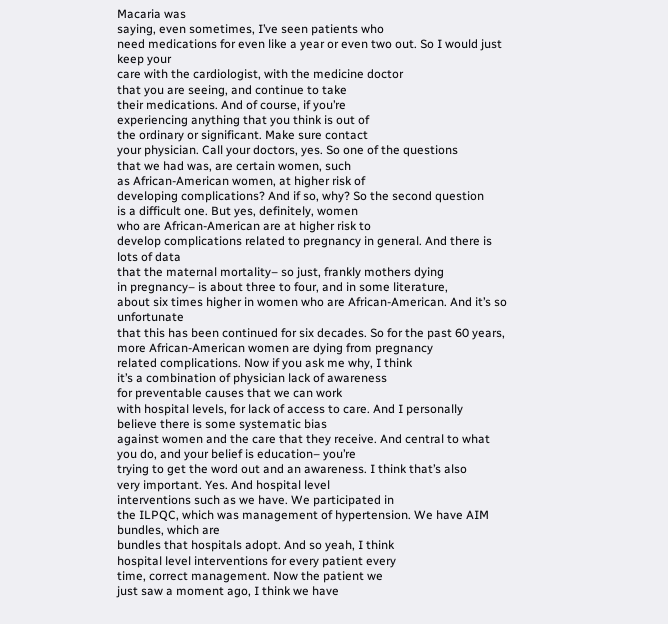Macaria was
saying, even sometimes, I’ve seen patients who
need medications for even like a year or even two out. So I would just keep your
care with the cardiologist, with the medicine doctor
that you are seeing, and continue to take
their medications. And of course, if you’re
experiencing anything that you think is out of
the ordinary or significant. Make sure contact
your physician. Call your doctors, yes. So one of the questions
that we had was, are certain women, such
as African-American women, at higher risk of
developing complications? And if so, why? So the second question
is a difficult one. But yes, definitely, women
who are African-American are at higher risk to
develop complications related to pregnancy in general. And there is lots of data
that the maternal mortality– so just, frankly mothers dying
in pregnancy– is about three to four, and in some literature,
about six times higher in women who are African-American. And it’s so unfortunate
that this has been continued for six decades. So for the past 60 years,
more African-American women are dying from pregnancy
related complications. Now if you ask me why, I think
it’s a combination of physician lack of awareness
for preventable causes that we can work
with hospital levels, for lack of access to care. And I personally
believe there is some systematic bias
against women and the care that they receive. And central to what
you do, and your belief is education– you’re
trying to get the word out and an awareness. I think that’s also
very important. Yes. And hospital level
interventions such as we have. We participated in
the ILPQC, which was management of hypertension. We have AIM bundles, which are
bundles that hospitals adopt. And so yeah, I think
hospital level interventions for every patient every
time, correct management. Now the patient we
just saw a moment ago, I think we have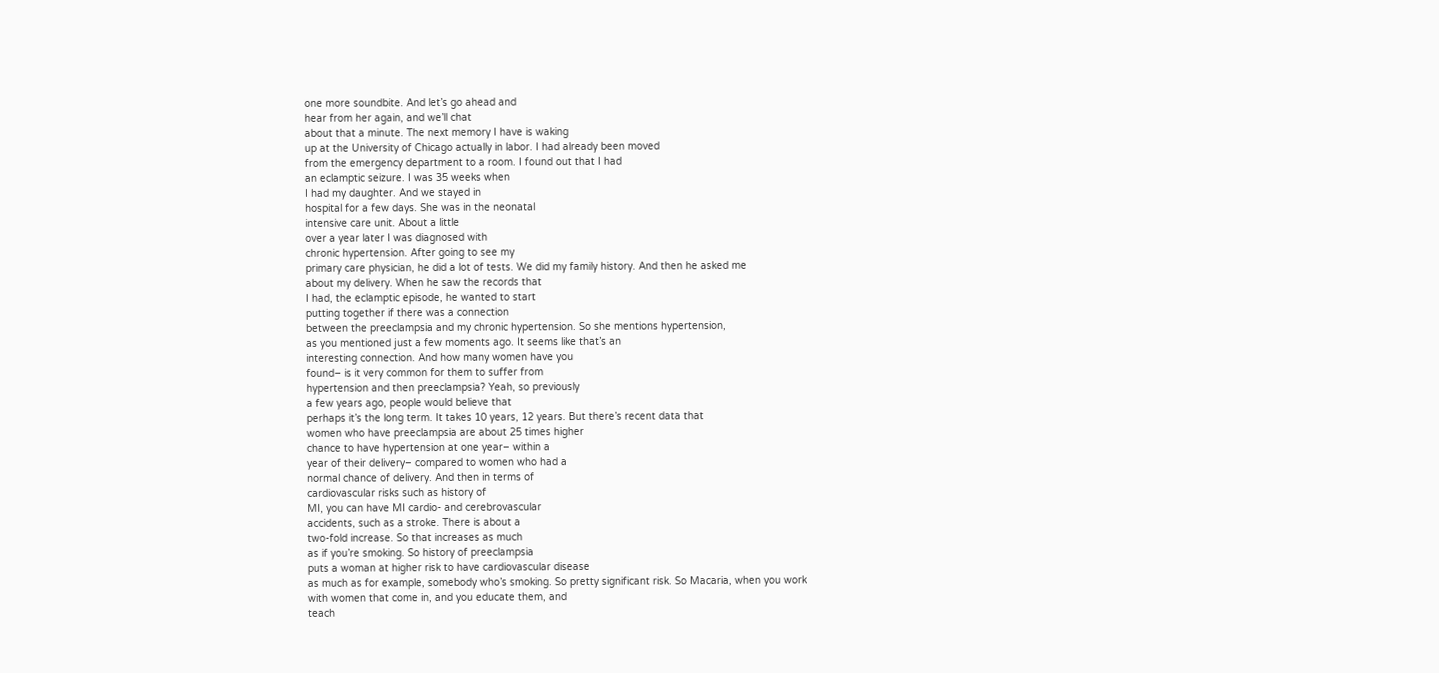one more soundbite. And let’s go ahead and
hear from her again, and we’ll chat
about that a minute. The next memory I have is waking
up at the University of Chicago actually in labor. I had already been moved
from the emergency department to a room. I found out that I had
an eclamptic seizure. I was 35 weeks when
I had my daughter. And we stayed in
hospital for a few days. She was in the neonatal
intensive care unit. About a little
over a year later I was diagnosed with
chronic hypertension. After going to see my
primary care physician, he did a lot of tests. We did my family history. And then he asked me
about my delivery. When he saw the records that
I had, the eclamptic episode, he wanted to start
putting together if there was a connection
between the preeclampsia and my chronic hypertension. So she mentions hypertension,
as you mentioned just a few moments ago. It seems like that’s an
interesting connection. And how many women have you
found– is it very common for them to suffer from
hypertension and then preeclampsia? Yeah, so previously
a few years ago, people would believe that
perhaps it’s the long term. It takes 10 years, 12 years. But there’s recent data that
women who have preeclampsia are about 25 times higher
chance to have hypertension at one year– within a
year of their delivery– compared to women who had a
normal chance of delivery. And then in terms of
cardiovascular risks such as history of
MI, you can have MI cardio- and cerebrovascular
accidents, such as a stroke. There is about a
two-fold increase. So that increases as much
as if you’re smoking. So history of preeclampsia
puts a woman at higher risk to have cardiovascular disease
as much as for example, somebody who’s smoking. So pretty significant risk. So Macaria, when you work
with women that come in, and you educate them, and
teach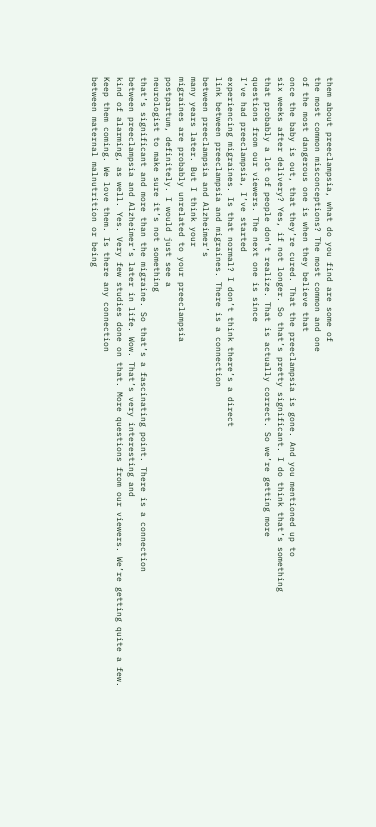them about preeclampsia, what do you find are some of
the most common misconceptions? The most common and one
of the most dangerous one is when they believe that
once the baby is out, that they’re cured. That the preeclampsia is gone. And you mentioned up to
six weeks after delivery? Yes, if not longer. So that’s pretty significant. I do think that’s something
that probably a lot of people don’t realize. That is actually correct. So we’re getting more
questions from our viewers. The next one is since
I’ve had preeclampsia, I’ve started
experiencing migraines. Is that normal? I don’t think there’s a direct
link between preeclampsia and migraines. There is a connection
between preeclampsia and Alzheimer’s
many years later. But I think your
migraines are probably unrelated to your preeclampsia
postpartum, definitely. I would just see a
neurologist to make sure it’s not something
that’s significant and more than the migraine. So that’s a fascinating point. There is a connection
between preeclampsia and Alzheimer’s later in life. Wow. That’s very interesting and
kind of alarming, as well. Yes. Very few studies done on that. More questions from our viewers. We’re getting quite a few. Keep them coming. We love them. Is there any connection
between maternal malnutrition or being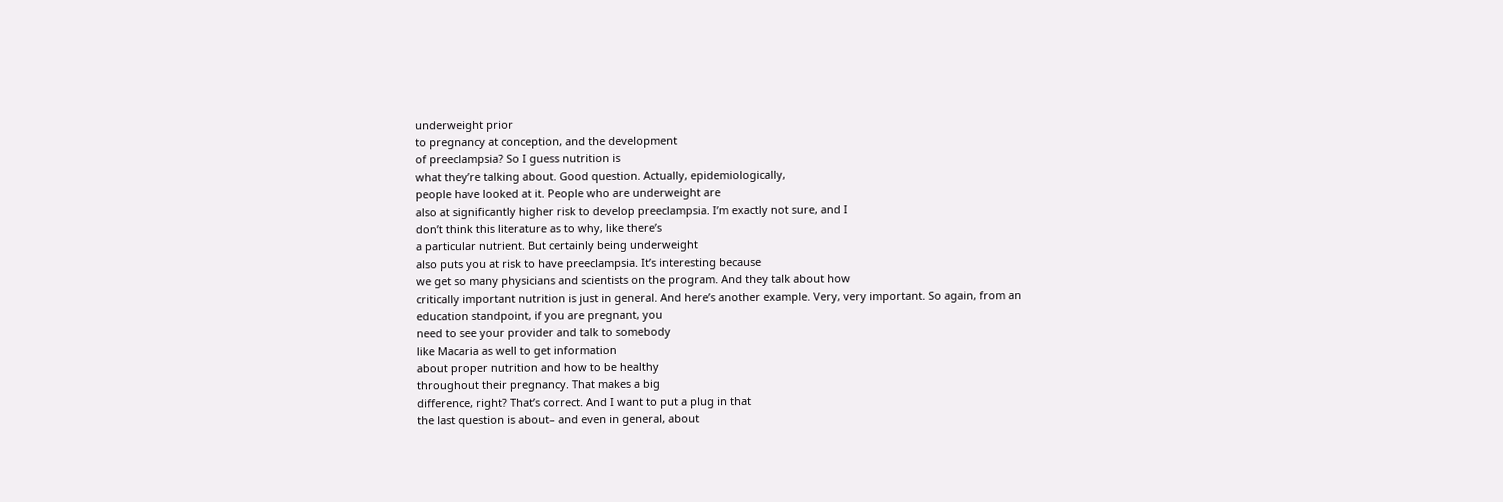underweight prior
to pregnancy at conception, and the development
of preeclampsia? So I guess nutrition is
what they’re talking about. Good question. Actually, epidemiologically,
people have looked at it. People who are underweight are
also at significantly higher risk to develop preeclampsia. I’m exactly not sure, and I
don’t think this literature as to why, like there’s
a particular nutrient. But certainly being underweight
also puts you at risk to have preeclampsia. It’s interesting because
we get so many physicians and scientists on the program. And they talk about how
critically important nutrition is just in general. And here’s another example. Very, very important. So again, from an
education standpoint, if you are pregnant, you
need to see your provider and talk to somebody
like Macaria as well to get information
about proper nutrition and how to be healthy
throughout their pregnancy. That makes a big
difference, right? That’s correct. And I want to put a plug in that
the last question is about– and even in general, about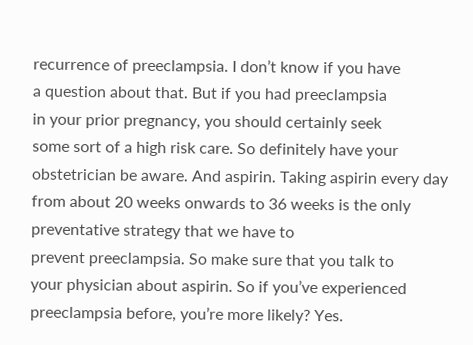recurrence of preeclampsia. I don’t know if you have
a question about that. But if you had preeclampsia
in your prior pregnancy, you should certainly seek
some sort of a high risk care. So definitely have your
obstetrician be aware. And aspirin. Taking aspirin every day
from about 20 weeks onwards to 36 weeks is the only
preventative strategy that we have to
prevent preeclampsia. So make sure that you talk to
your physician about aspirin. So if you’ve experienced
preeclampsia before, you’re more likely? Yes.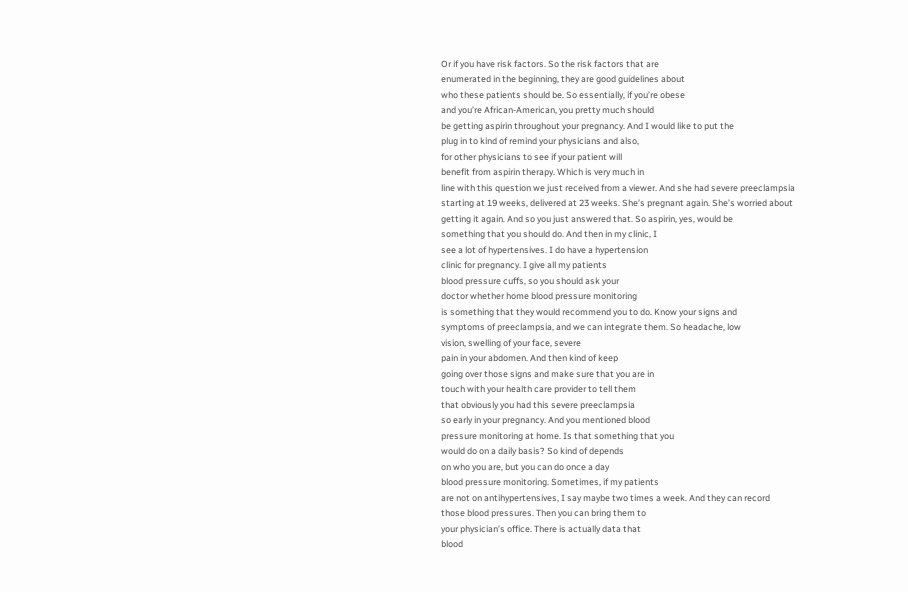Or if you have risk factors. So the risk factors that are
enumerated in the beginning, they are good guidelines about
who these patients should be. So essentially, if you’re obese
and you’re African-American, you pretty much should
be getting aspirin throughout your pregnancy. And I would like to put the
plug in to kind of remind your physicians and also,
for other physicians to see if your patient will
benefit from aspirin therapy. Which is very much in
line with this question we just received from a viewer. And she had severe preeclampsia
starting at 19 weeks, delivered at 23 weeks. She’s pregnant again. She’s worried about
getting it again. And so you just answered that. So aspirin, yes, would be
something that you should do. And then in my clinic, I
see a lot of hypertensives. I do have a hypertension
clinic for pregnancy. I give all my patients
blood pressure cuffs, so you should ask your
doctor whether home blood pressure monitoring
is something that they would recommend you to do. Know your signs and
symptoms of preeclampsia, and we can integrate them. So headache, low
vision, swelling of your face, severe
pain in your abdomen. And then kind of keep
going over those signs and make sure that you are in
touch with your health care provider to tell them
that obviously you had this severe preeclampsia
so early in your pregnancy. And you mentioned blood
pressure monitoring at home. Is that something that you
would do on a daily basis? So kind of depends
on who you are, but you can do once a day
blood pressure monitoring. Sometimes, if my patients
are not on antihypertensives, I say maybe two times a week. And they can record
those blood pressures. Then you can bring them to
your physician’s office. There is actually data that
blood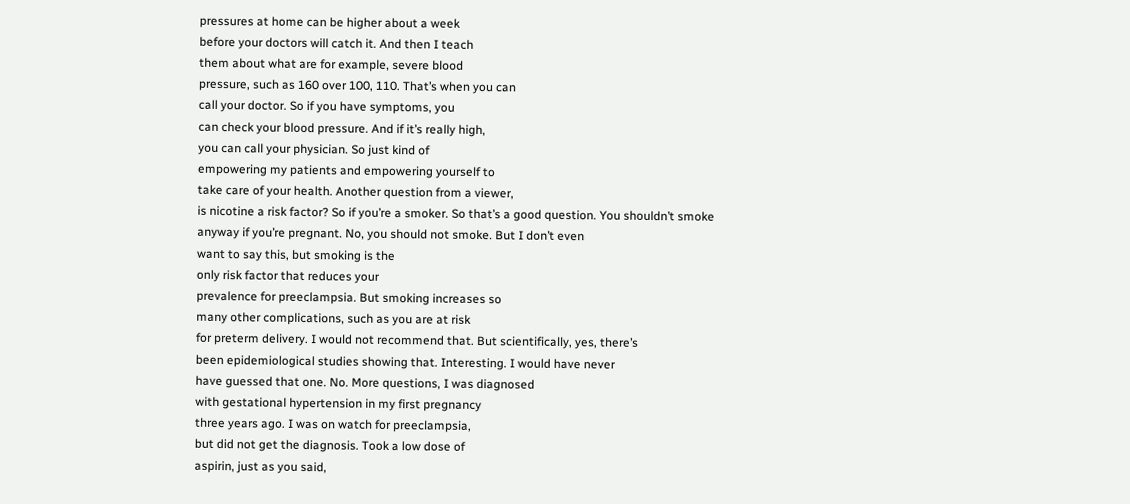pressures at home can be higher about a week
before your doctors will catch it. And then I teach
them about what are for example, severe blood
pressure, such as 160 over 100, 110. That’s when you can
call your doctor. So if you have symptoms, you
can check your blood pressure. And if it’s really high,
you can call your physician. So just kind of
empowering my patients and empowering yourself to
take care of your health. Another question from a viewer,
is nicotine a risk factor? So if you’re a smoker. So that’s a good question. You shouldn’t smoke
anyway if you’re pregnant. No, you should not smoke. But I don’t even
want to say this, but smoking is the
only risk factor that reduces your
prevalence for preeclampsia. But smoking increases so
many other complications, such as you are at risk
for preterm delivery. I would not recommend that. But scientifically, yes, there’s
been epidemiological studies showing that. Interesting. I would have never
have guessed that one. No. More questions, I was diagnosed
with gestational hypertension in my first pregnancy
three years ago. I was on watch for preeclampsia,
but did not get the diagnosis. Took a low dose of
aspirin, just as you said,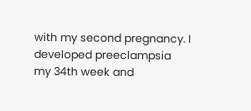with my second pregnancy. I developed preeclampsia
my 34th week and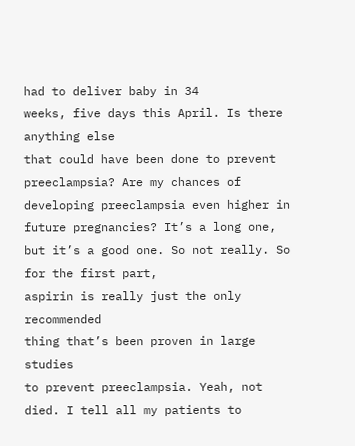had to deliver baby in 34
weeks, five days this April. Is there anything else
that could have been done to prevent preeclampsia? Are my chances of
developing preeclampsia even higher in
future pregnancies? It’s a long one,
but it’s a good one. So not really. So for the first part,
aspirin is really just the only recommended
thing that’s been proven in large studies
to prevent preeclampsia. Yeah, not died. I tell all my patients to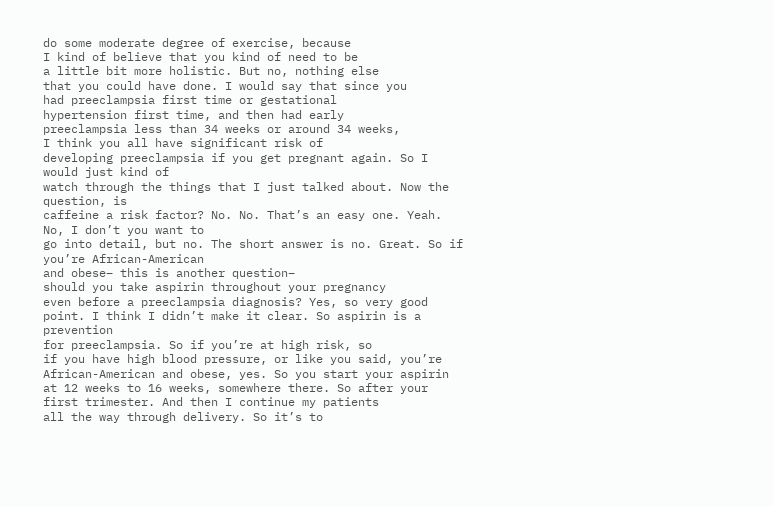do some moderate degree of exercise, because
I kind of believe that you kind of need to be
a little bit more holistic. But no, nothing else
that you could have done. I would say that since you
had preeclampsia first time or gestational
hypertension first time, and then had early
preeclampsia less than 34 weeks or around 34 weeks,
I think you all have significant risk of
developing preeclampsia if you get pregnant again. So I would just kind of
watch through the things that I just talked about. Now the question, is
caffeine a risk factor? No. No. That’s an easy one. Yeah. No, I don’t you want to
go into detail, but no. The short answer is no. Great. So if you’re African-American
and obese– this is another question–
should you take aspirin throughout your pregnancy
even before a preeclampsia diagnosis? Yes, so very good point. I think I didn’t make it clear. So aspirin is a prevention
for preeclampsia. So if you’re at high risk, so
if you have high blood pressure, or like you said, you’re
African-American and obese, yes. So you start your aspirin
at 12 weeks to 16 weeks, somewhere there. So after your first trimester. And then I continue my patients
all the way through delivery. So it’s to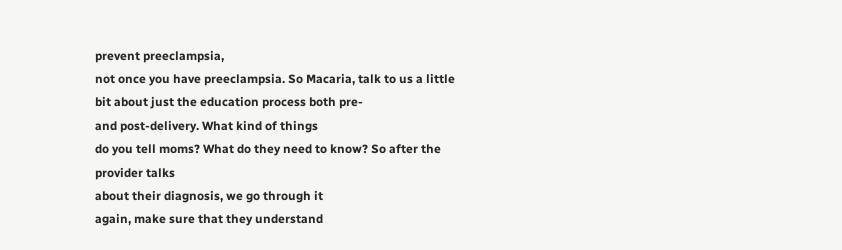prevent preeclampsia,
not once you have preeclampsia. So Macaria, talk to us a little
bit about just the education process both pre-
and post-delivery. What kind of things
do you tell moms? What do they need to know? So after the provider talks
about their diagnosis, we go through it
again, make sure that they understand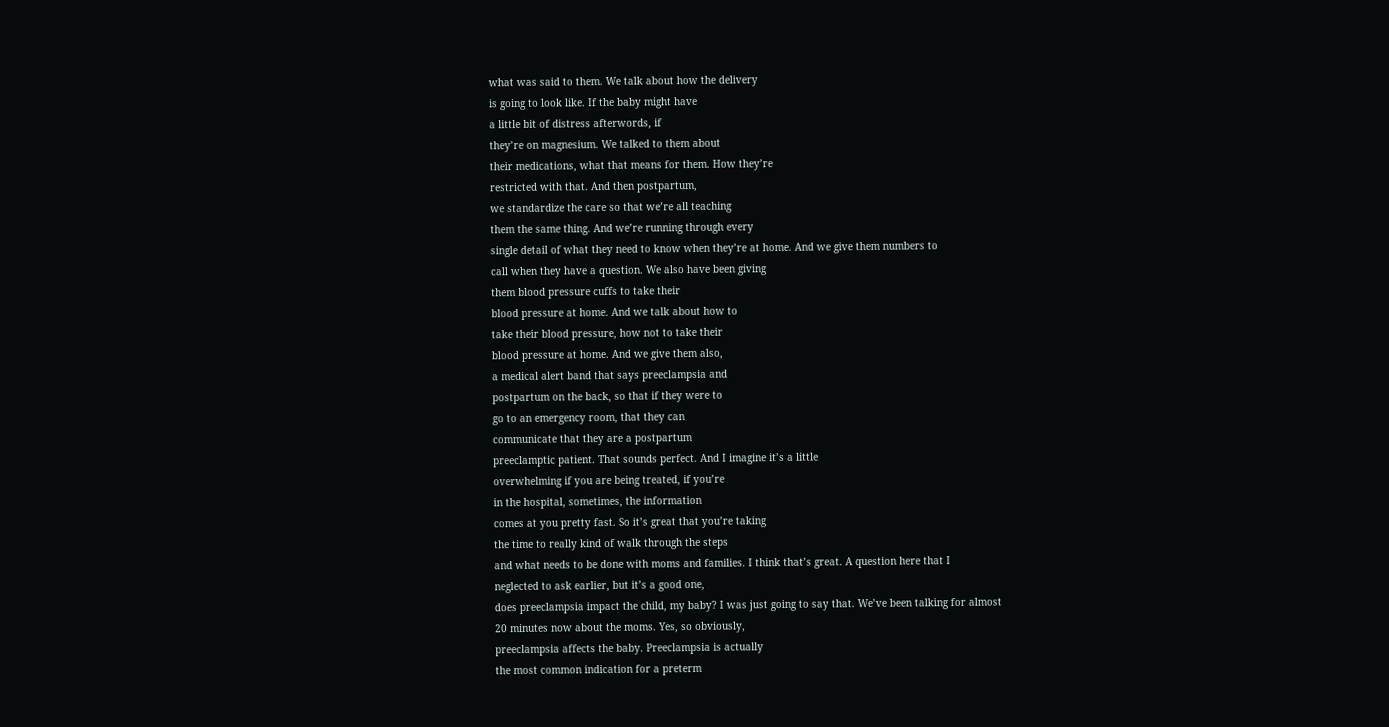what was said to them. We talk about how the delivery
is going to look like. If the baby might have
a little bit of distress afterwords, if
they’re on magnesium. We talked to them about
their medications, what that means for them. How they’re
restricted with that. And then postpartum,
we standardize the care so that we’re all teaching
them the same thing. And we’re running through every
single detail of what they need to know when they’re at home. And we give them numbers to
call when they have a question. We also have been giving
them blood pressure cuffs to take their
blood pressure at home. And we talk about how to
take their blood pressure, how not to take their
blood pressure at home. And we give them also,
a medical alert band that says preeclampsia and
postpartum on the back, so that if they were to
go to an emergency room, that they can
communicate that they are a postpartum
preeclamptic patient. That sounds perfect. And I imagine it’s a little
overwhelming if you are being treated, if you’re
in the hospital, sometimes, the information
comes at you pretty fast. So it’s great that you’re taking
the time to really kind of walk through the steps
and what needs to be done with moms and families. I think that’s great. A question here that I
neglected to ask earlier, but it’s a good one,
does preeclampsia impact the child, my baby? I was just going to say that. We’ve been talking for almost
20 minutes now about the moms. Yes, so obviously,
preeclampsia affects the baby. Preeclampsia is actually
the most common indication for a preterm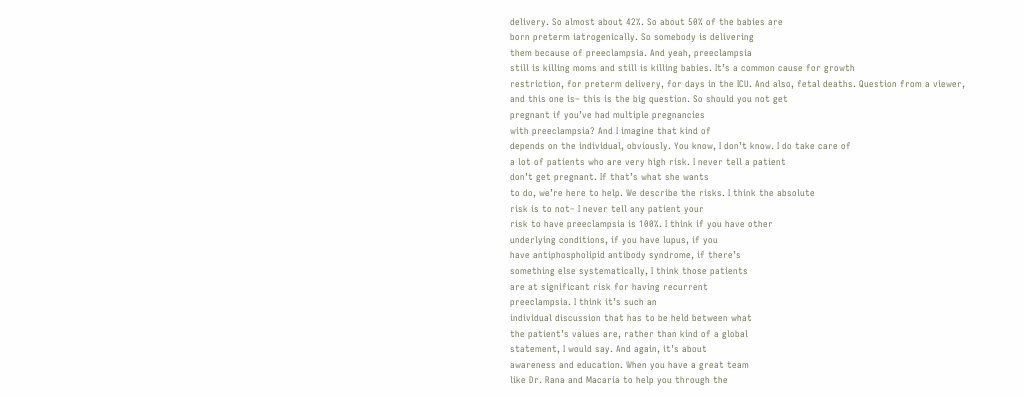delivery. So almost about 42%. So about 50% of the babies are
born preterm iatrogenically. So somebody is delivering
them because of preeclampsia. And yeah, preeclampsia
still is killing moms and still is killing babies. It’s a common cause for growth
restriction, for preterm delivery, for days in the ICU. And also, fetal deaths. Question from a viewer,
and this one is– this is the big question. So should you not get
pregnant if you’ve had multiple pregnancies
with preeclampsia? And I imagine that kind of
depends on the individual, obviously. You know, I don’t know. I do take care of
a lot of patients who are very high risk. I never tell a patient
don’t get pregnant. If that’s what she wants
to do, we’re here to help. We describe the risks. I think the absolute
risk is to not– I never tell any patient your
risk to have preeclampsia is 100%. I think if you have other
underlying conditions, if you have lupus, if you
have antiphospholipid antibody syndrome, if there’s
something else systematically, I think those patients
are at significant risk for having recurrent
preeclampsia. I think it’s such an
individual discussion that has to be held between what
the patient’s values are, rather than kind of a global
statement, I would say. And again, it’s about
awareness and education. When you have a great team
like Dr. Rana and Macaria to help you through the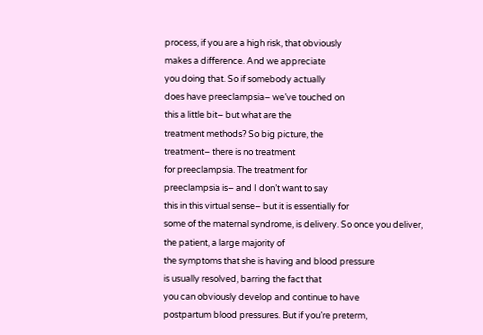process, if you are a high risk, that obviously
makes a difference. And we appreciate
you doing that. So if somebody actually
does have preeclampsia– we’ve touched on
this a little bit– but what are the
treatment methods? So big picture, the
treatment– there is no treatment
for preeclampsia. The treatment for
preeclampsia is– and I don’t want to say
this in this virtual sense– but it is essentially for
some of the maternal syndrome, is delivery. So once you deliver,
the patient, a large majority of
the symptoms that she is having and blood pressure
is usually resolved, barring the fact that
you can obviously develop and continue to have
postpartum blood pressures. But if you’re preterm,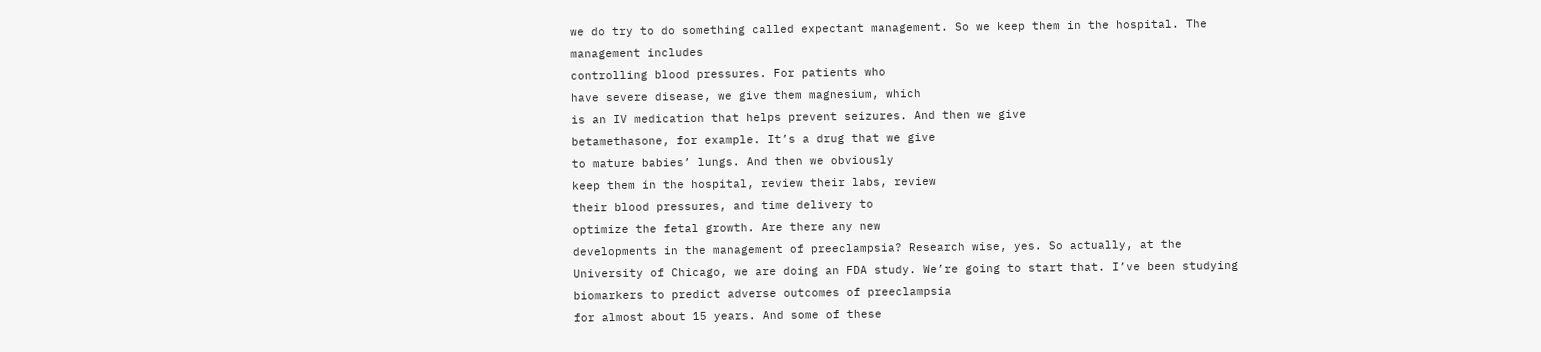we do try to do something called expectant management. So we keep them in the hospital. The management includes
controlling blood pressures. For patients who
have severe disease, we give them magnesium, which
is an IV medication that helps prevent seizures. And then we give
betamethasone, for example. It’s a drug that we give
to mature babies’ lungs. And then we obviously
keep them in the hospital, review their labs, review
their blood pressures, and time delivery to
optimize the fetal growth. Are there any new
developments in the management of preeclampsia? Research wise, yes. So actually, at the
University of Chicago, we are doing an FDA study. We’re going to start that. I’ve been studying
biomarkers to predict adverse outcomes of preeclampsia
for almost about 15 years. And some of these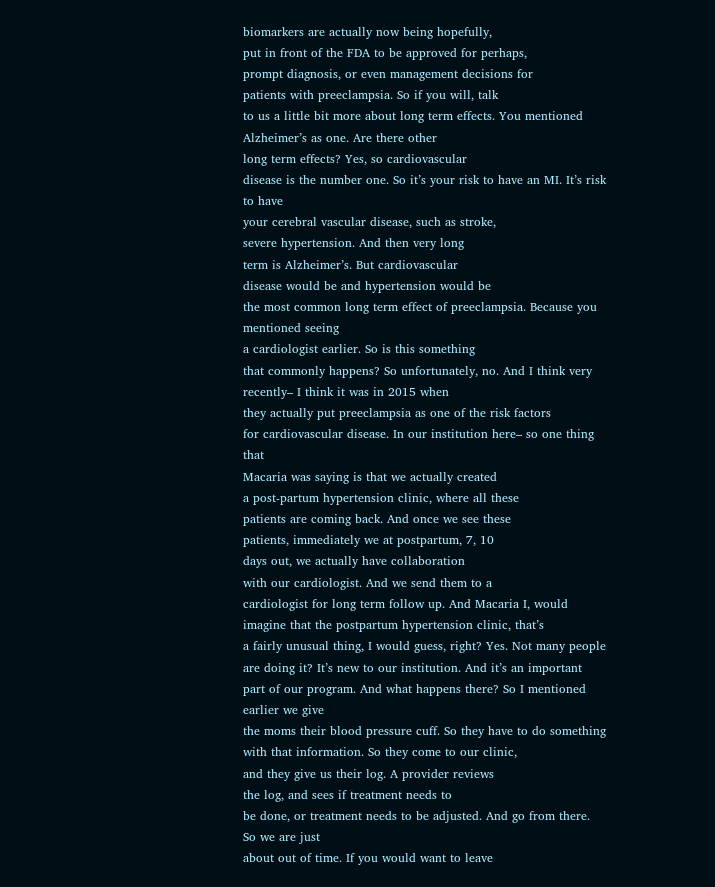biomarkers are actually now being hopefully,
put in front of the FDA to be approved for perhaps,
prompt diagnosis, or even management decisions for
patients with preeclampsia. So if you will, talk
to us a little bit more about long term effects. You mentioned
Alzheimer’s as one. Are there other
long term effects? Yes, so cardiovascular
disease is the number one. So it’s your risk to have an MI. It’s risk to have
your cerebral vascular disease, such as stroke,
severe hypertension. And then very long
term is Alzheimer’s. But cardiovascular
disease would be and hypertension would be
the most common long term effect of preeclampsia. Because you mentioned seeing
a cardiologist earlier. So is this something
that commonly happens? So unfortunately, no. And I think very recently– I think it was in 2015 when
they actually put preeclampsia as one of the risk factors
for cardiovascular disease. In our institution here– so one thing that
Macaria was saying is that we actually created
a post-partum hypertension clinic, where all these
patients are coming back. And once we see these
patients, immediately we at postpartum, 7, 10
days out, we actually have collaboration
with our cardiologist. And we send them to a
cardiologist for long term follow up. And Macaria I, would
imagine that the postpartum hypertension clinic, that’s
a fairly unusual thing, I would guess, right? Yes. Not many people are doing it? It’s new to our institution. And it’s an important
part of our program. And what happens there? So I mentioned earlier we give
the moms their blood pressure cuff. So they have to do something
with that information. So they come to our clinic,
and they give us their log. A provider reviews
the log, and sees if treatment needs to
be done, or treatment needs to be adjusted. And go from there. So we are just
about out of time. If you would want to leave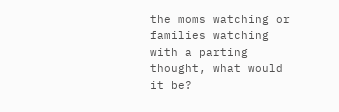the moms watching or families watching with a parting
thought, what would it be?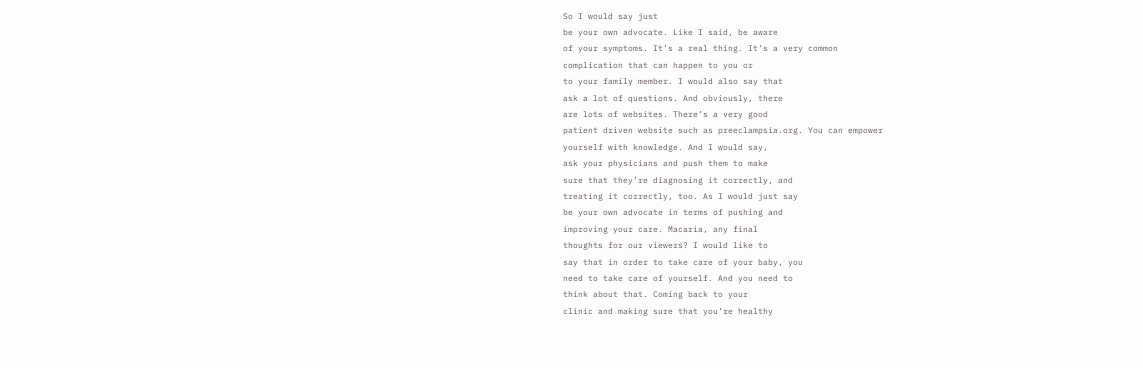So I would say just
be your own advocate. Like I said, be aware
of your symptoms. It’s a real thing. It’s a very common
complication that can happen to you or
to your family member. I would also say that
ask a lot of questions. And obviously, there
are lots of websites. There’s a very good
patient driven website such as preeclampsia.org. You can empower
yourself with knowledge. And I would say,
ask your physicians and push them to make
sure that they’re diagnosing it correctly, and
treating it correctly, too. As I would just say
be your own advocate in terms of pushing and
improving your care. Macaria, any final
thoughts for our viewers? I would like to
say that in order to take care of your baby, you
need to take care of yourself. And you need to
think about that. Coming back to your
clinic and making sure that you’re healthy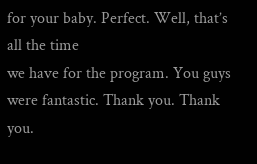for your baby. Perfect. Well, that’s all the time
we have for the program. You guys were fantastic. Thank you. Thank you.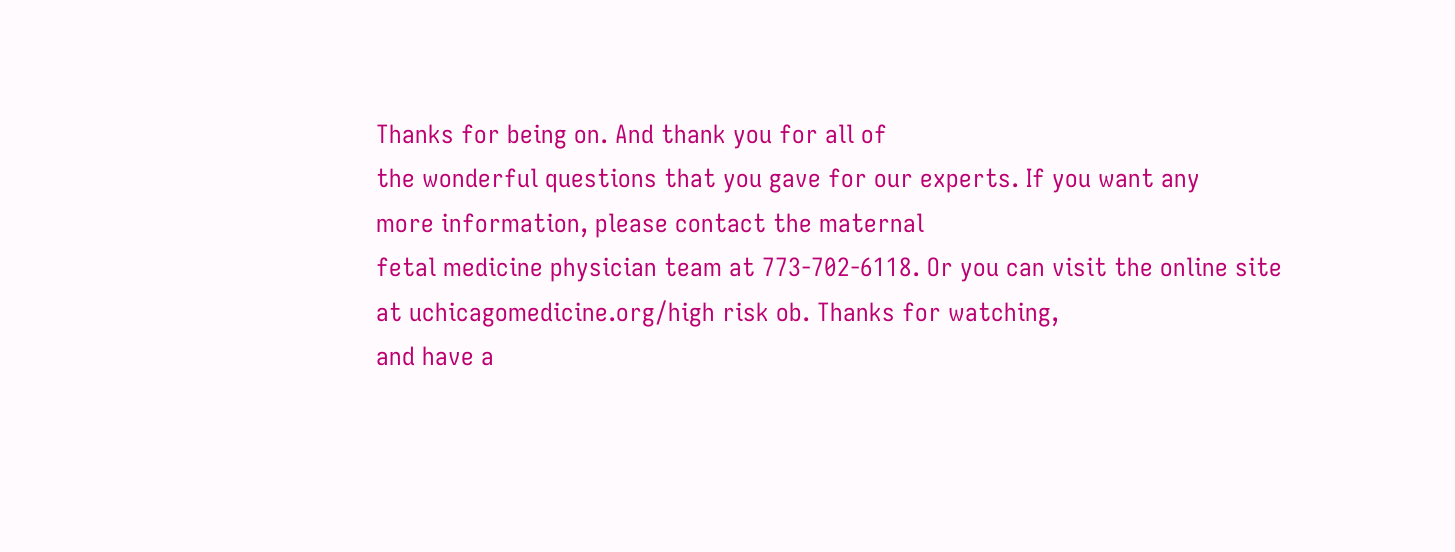Thanks for being on. And thank you for all of
the wonderful questions that you gave for our experts. If you want any
more information, please contact the maternal
fetal medicine physician team at 773-702-6118. Or you can visit the online site
at uchicagomedicine.org/high risk ob. Thanks for watching,
and have a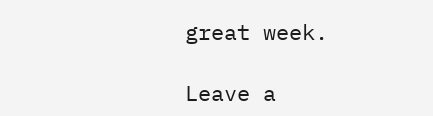great week.

Leave a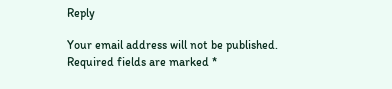Reply

Your email address will not be published. Required fields are marked *